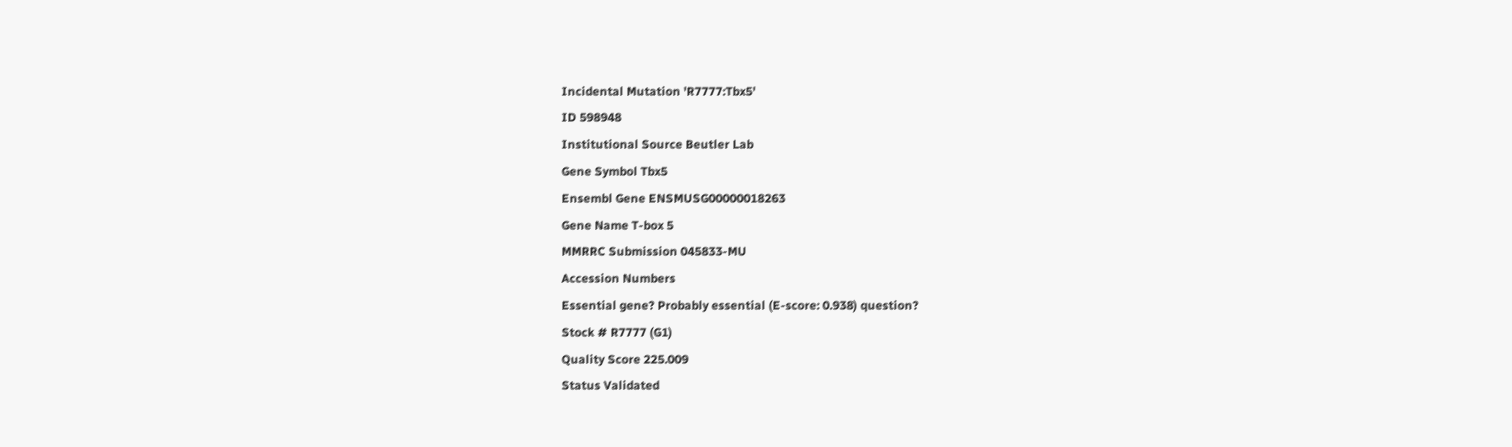Incidental Mutation 'R7777:Tbx5'
ID 598948
Institutional Source Beutler Lab
Gene Symbol Tbx5
Ensembl Gene ENSMUSG00000018263
Gene Name T-box 5
MMRRC Submission 045833-MU
Accession Numbers
Essential gene? Probably essential (E-score: 0.938) question?
Stock # R7777 (G1)
Quality Score 225.009
Status Validated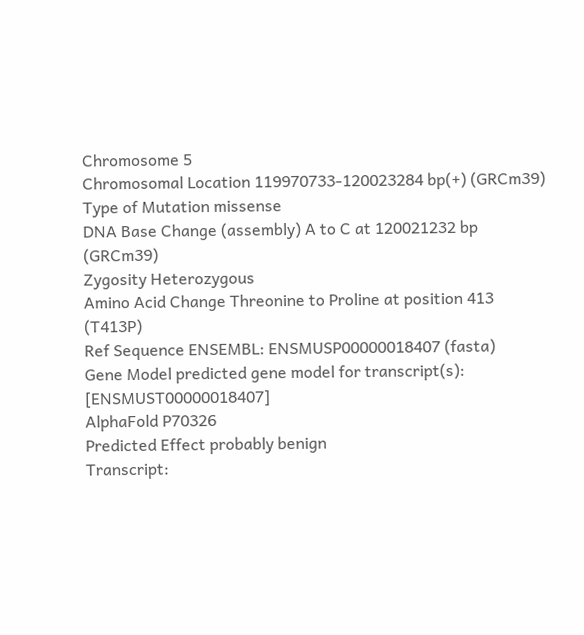Chromosome 5
Chromosomal Location 119970733-120023284 bp(+) (GRCm39)
Type of Mutation missense
DNA Base Change (assembly) A to C at 120021232 bp (GRCm39)
Zygosity Heterozygous
Amino Acid Change Threonine to Proline at position 413 (T413P)
Ref Sequence ENSEMBL: ENSMUSP00000018407 (fasta)
Gene Model predicted gene model for transcript(s): [ENSMUST00000018407]
AlphaFold P70326
Predicted Effect probably benign
Transcript: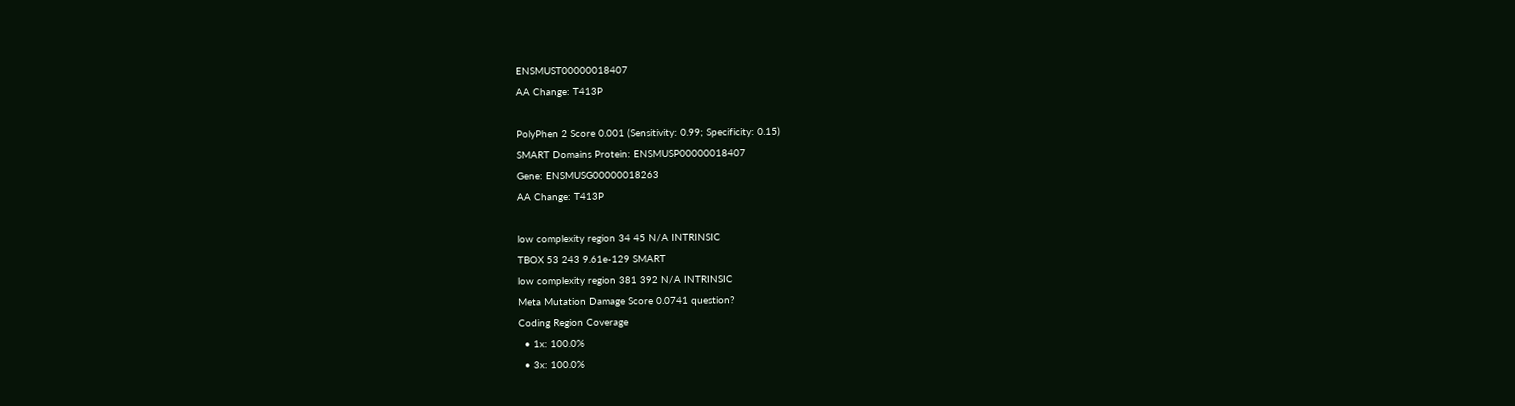ENSMUST00000018407
AA Change: T413P

PolyPhen 2 Score 0.001 (Sensitivity: 0.99; Specificity: 0.15)
SMART Domains Protein: ENSMUSP00000018407
Gene: ENSMUSG00000018263
AA Change: T413P

low complexity region 34 45 N/A INTRINSIC
TBOX 53 243 9.61e-129 SMART
low complexity region 381 392 N/A INTRINSIC
Meta Mutation Damage Score 0.0741 question?
Coding Region Coverage
  • 1x: 100.0%
  • 3x: 100.0%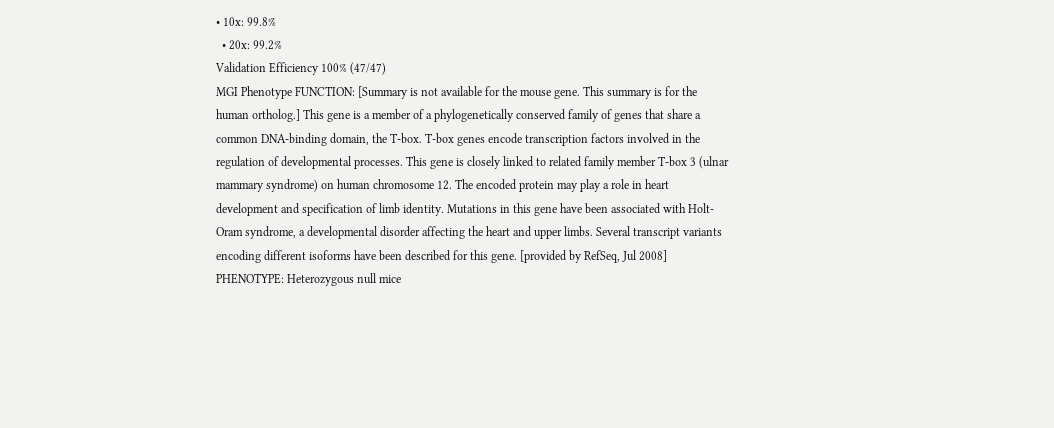• 10x: 99.8%
  • 20x: 99.2%
Validation Efficiency 100% (47/47)
MGI Phenotype FUNCTION: [Summary is not available for the mouse gene. This summary is for the human ortholog.] This gene is a member of a phylogenetically conserved family of genes that share a common DNA-binding domain, the T-box. T-box genes encode transcription factors involved in the regulation of developmental processes. This gene is closely linked to related family member T-box 3 (ulnar mammary syndrome) on human chromosome 12. The encoded protein may play a role in heart development and specification of limb identity. Mutations in this gene have been associated with Holt-Oram syndrome, a developmental disorder affecting the heart and upper limbs. Several transcript variants encoding different isoforms have been described for this gene. [provided by RefSeq, Jul 2008]
PHENOTYPE: Heterozygous null mice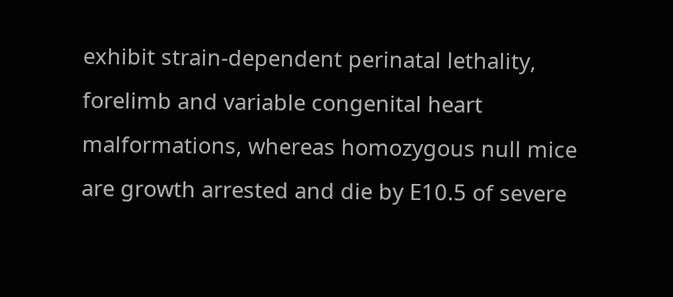exhibit strain-dependent perinatal lethality, forelimb and variable congenital heart malformations, whereas homozygous null mice are growth arrested and die by E10.5 of severe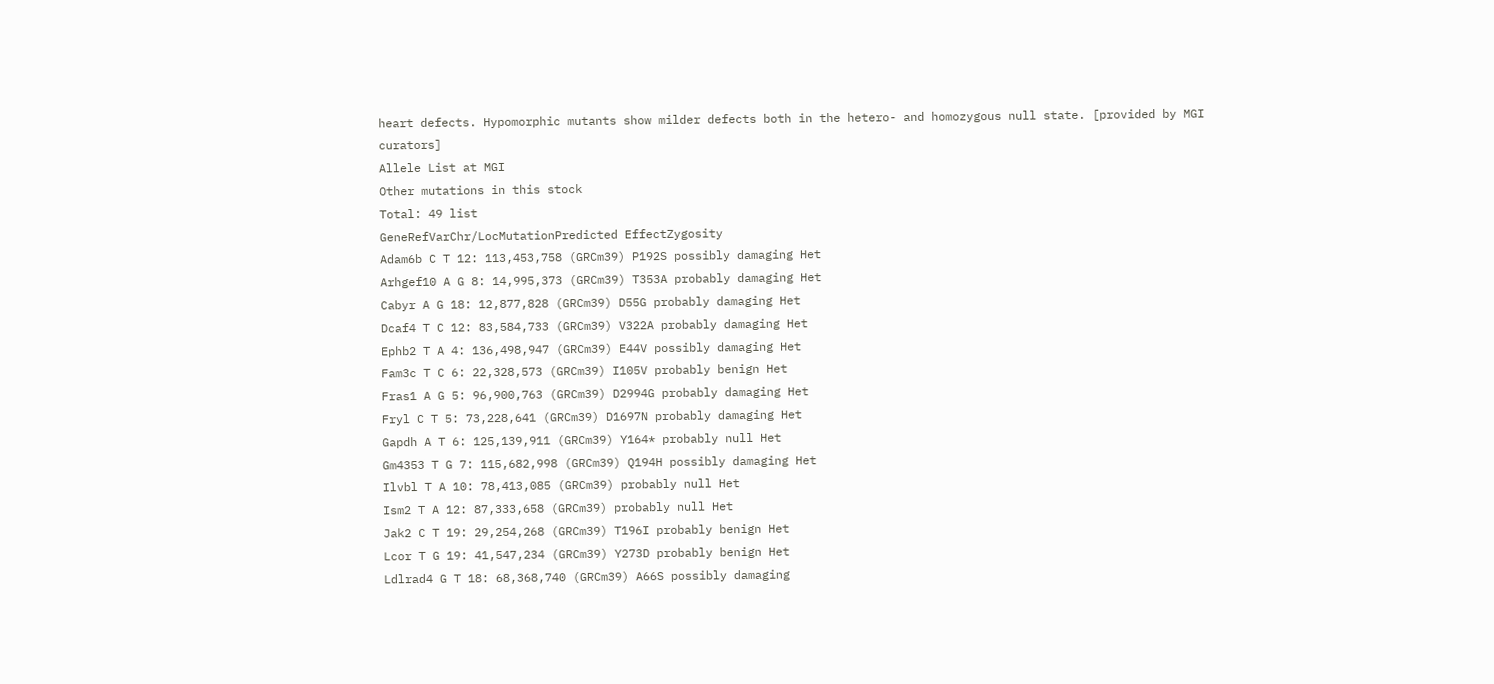heart defects. Hypomorphic mutants show milder defects both in the hetero- and homozygous null state. [provided by MGI curators]
Allele List at MGI
Other mutations in this stock
Total: 49 list
GeneRefVarChr/LocMutationPredicted EffectZygosity
Adam6b C T 12: 113,453,758 (GRCm39) P192S possibly damaging Het
Arhgef10 A G 8: 14,995,373 (GRCm39) T353A probably damaging Het
Cabyr A G 18: 12,877,828 (GRCm39) D55G probably damaging Het
Dcaf4 T C 12: 83,584,733 (GRCm39) V322A probably damaging Het
Ephb2 T A 4: 136,498,947 (GRCm39) E44V possibly damaging Het
Fam3c T C 6: 22,328,573 (GRCm39) I105V probably benign Het
Fras1 A G 5: 96,900,763 (GRCm39) D2994G probably damaging Het
Fryl C T 5: 73,228,641 (GRCm39) D1697N probably damaging Het
Gapdh A T 6: 125,139,911 (GRCm39) Y164* probably null Het
Gm4353 T G 7: 115,682,998 (GRCm39) Q194H possibly damaging Het
Ilvbl T A 10: 78,413,085 (GRCm39) probably null Het
Ism2 T A 12: 87,333,658 (GRCm39) probably null Het
Jak2 C T 19: 29,254,268 (GRCm39) T196I probably benign Het
Lcor T G 19: 41,547,234 (GRCm39) Y273D probably benign Het
Ldlrad4 G T 18: 68,368,740 (GRCm39) A66S possibly damaging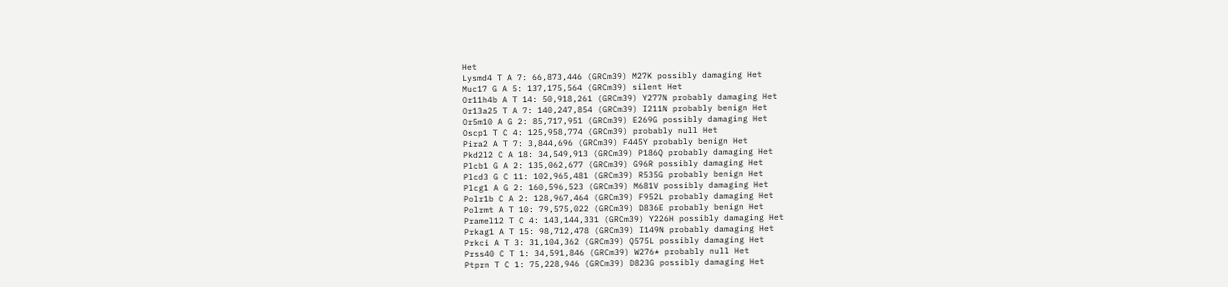Het
Lysmd4 T A 7: 66,873,446 (GRCm39) M27K possibly damaging Het
Muc17 G A 5: 137,175,564 (GRCm39) silent Het
Or11h4b A T 14: 50,918,261 (GRCm39) Y277N probably damaging Het
Or13a25 T A 7: 140,247,854 (GRCm39) I211N probably benign Het
Or5m10 A G 2: 85,717,951 (GRCm39) E269G possibly damaging Het
Oscp1 T C 4: 125,958,774 (GRCm39) probably null Het
Pira2 A T 7: 3,844,696 (GRCm39) F445Y probably benign Het
Pkd2l2 C A 18: 34,549,913 (GRCm39) P186Q probably damaging Het
Plcb1 G A 2: 135,062,677 (GRCm39) G96R possibly damaging Het
Plcd3 G C 11: 102,965,481 (GRCm39) R535G probably benign Het
Plcg1 A G 2: 160,596,523 (GRCm39) M681V possibly damaging Het
Polr1b C A 2: 128,967,464 (GRCm39) F952L probably damaging Het
Polrmt A T 10: 79,575,022 (GRCm39) D836E probably benign Het
Pramel12 T C 4: 143,144,331 (GRCm39) Y226H possibly damaging Het
Prkag1 A T 15: 98,712,478 (GRCm39) I149N probably damaging Het
Prkci A T 3: 31,104,362 (GRCm39) Q575L possibly damaging Het
Prss40 C T 1: 34,591,846 (GRCm39) W276* probably null Het
Ptprn T C 1: 75,228,946 (GRCm39) D823G possibly damaging Het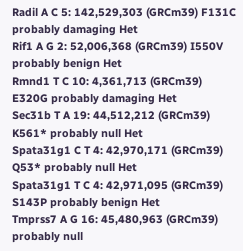Radil A C 5: 142,529,303 (GRCm39) F131C probably damaging Het
Rif1 A G 2: 52,006,368 (GRCm39) I550V probably benign Het
Rmnd1 T C 10: 4,361,713 (GRCm39) E320G probably damaging Het
Sec31b T A 19: 44,512,212 (GRCm39) K561* probably null Het
Spata31g1 C T 4: 42,970,171 (GRCm39) Q53* probably null Het
Spata31g1 T C 4: 42,971,095 (GRCm39) S143P probably benign Het
Tmprss7 A G 16: 45,480,963 (GRCm39) probably null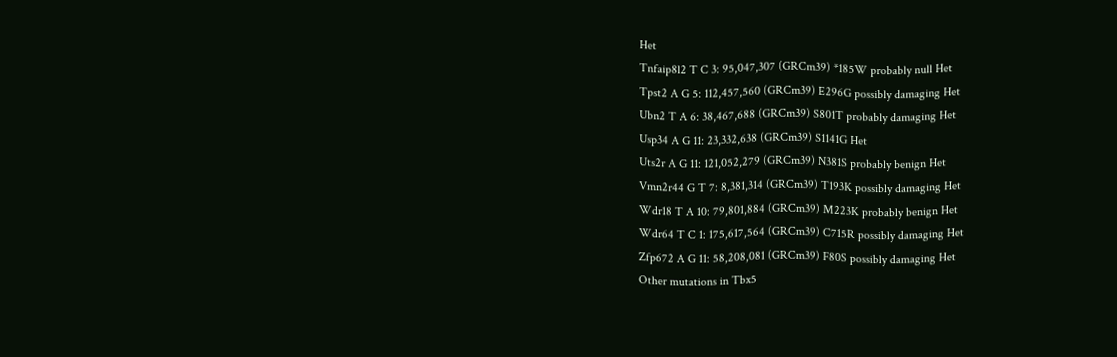Het
Tnfaip8l2 T C 3: 95,047,307 (GRCm39) *185W probably null Het
Tpst2 A G 5: 112,457,560 (GRCm39) E296G possibly damaging Het
Ubn2 T A 6: 38,467,688 (GRCm39) S801T probably damaging Het
Usp34 A G 11: 23,332,638 (GRCm39) S1141G Het
Uts2r A G 11: 121,052,279 (GRCm39) N381S probably benign Het
Vmn2r44 G T 7: 8,381,314 (GRCm39) T193K possibly damaging Het
Wdr18 T A 10: 79,801,884 (GRCm39) M223K probably benign Het
Wdr64 T C 1: 175,617,564 (GRCm39) C715R possibly damaging Het
Zfp672 A G 11: 58,208,081 (GRCm39) F80S possibly damaging Het
Other mutations in Tbx5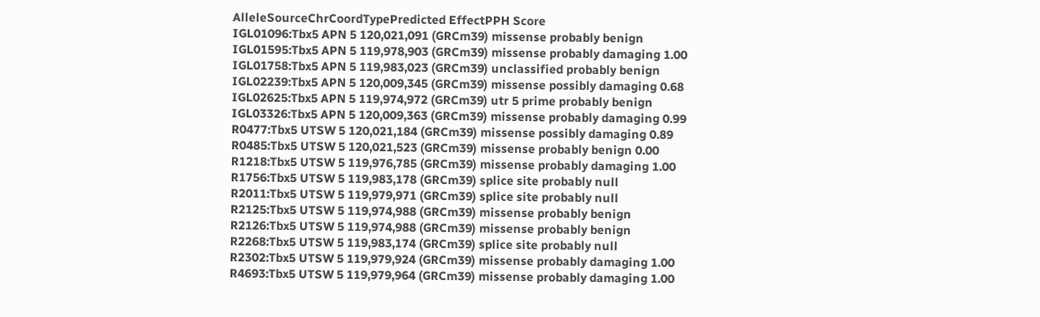AlleleSourceChrCoordTypePredicted EffectPPH Score
IGL01096:Tbx5 APN 5 120,021,091 (GRCm39) missense probably benign
IGL01595:Tbx5 APN 5 119,978,903 (GRCm39) missense probably damaging 1.00
IGL01758:Tbx5 APN 5 119,983,023 (GRCm39) unclassified probably benign
IGL02239:Tbx5 APN 5 120,009,345 (GRCm39) missense possibly damaging 0.68
IGL02625:Tbx5 APN 5 119,974,972 (GRCm39) utr 5 prime probably benign
IGL03326:Tbx5 APN 5 120,009,363 (GRCm39) missense probably damaging 0.99
R0477:Tbx5 UTSW 5 120,021,184 (GRCm39) missense possibly damaging 0.89
R0485:Tbx5 UTSW 5 120,021,523 (GRCm39) missense probably benign 0.00
R1218:Tbx5 UTSW 5 119,976,785 (GRCm39) missense probably damaging 1.00
R1756:Tbx5 UTSW 5 119,983,178 (GRCm39) splice site probably null
R2011:Tbx5 UTSW 5 119,979,971 (GRCm39) splice site probably null
R2125:Tbx5 UTSW 5 119,974,988 (GRCm39) missense probably benign
R2126:Tbx5 UTSW 5 119,974,988 (GRCm39) missense probably benign
R2268:Tbx5 UTSW 5 119,983,174 (GRCm39) splice site probably null
R2302:Tbx5 UTSW 5 119,979,924 (GRCm39) missense probably damaging 1.00
R4693:Tbx5 UTSW 5 119,979,964 (GRCm39) missense probably damaging 1.00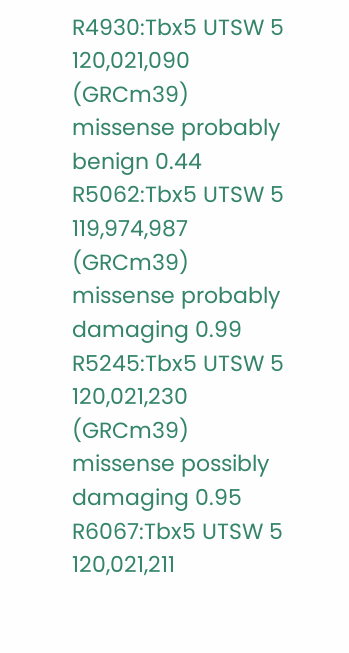R4930:Tbx5 UTSW 5 120,021,090 (GRCm39) missense probably benign 0.44
R5062:Tbx5 UTSW 5 119,974,987 (GRCm39) missense probably damaging 0.99
R5245:Tbx5 UTSW 5 120,021,230 (GRCm39) missense possibly damaging 0.95
R6067:Tbx5 UTSW 5 120,021,211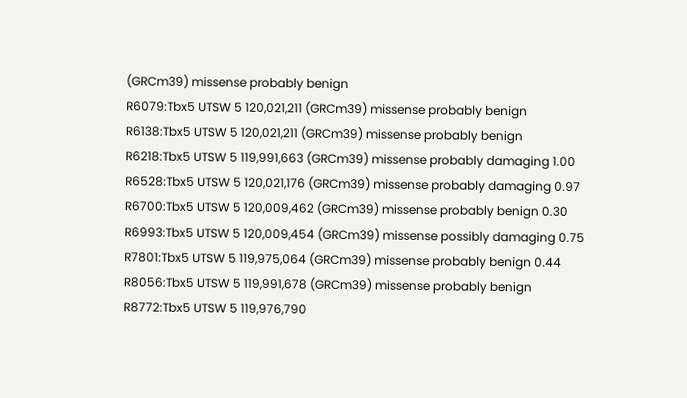(GRCm39) missense probably benign
R6079:Tbx5 UTSW 5 120,021,211 (GRCm39) missense probably benign
R6138:Tbx5 UTSW 5 120,021,211 (GRCm39) missense probably benign
R6218:Tbx5 UTSW 5 119,991,663 (GRCm39) missense probably damaging 1.00
R6528:Tbx5 UTSW 5 120,021,176 (GRCm39) missense probably damaging 0.97
R6700:Tbx5 UTSW 5 120,009,462 (GRCm39) missense probably benign 0.30
R6993:Tbx5 UTSW 5 120,009,454 (GRCm39) missense possibly damaging 0.75
R7801:Tbx5 UTSW 5 119,975,064 (GRCm39) missense probably benign 0.44
R8056:Tbx5 UTSW 5 119,991,678 (GRCm39) missense probably benign
R8772:Tbx5 UTSW 5 119,976,790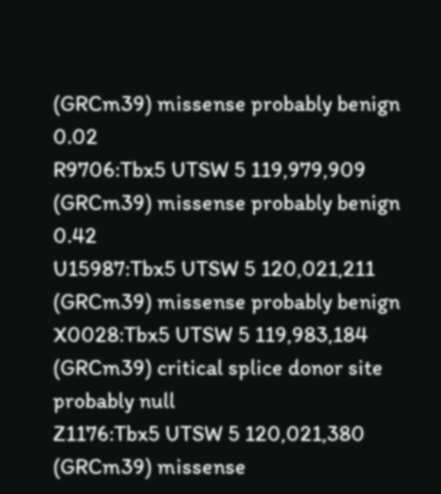(GRCm39) missense probably benign 0.02
R9706:Tbx5 UTSW 5 119,979,909 (GRCm39) missense probably benign 0.42
U15987:Tbx5 UTSW 5 120,021,211 (GRCm39) missense probably benign
X0028:Tbx5 UTSW 5 119,983,184 (GRCm39) critical splice donor site probably null
Z1176:Tbx5 UTSW 5 120,021,380 (GRCm39) missense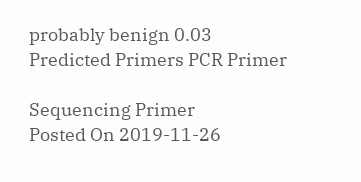probably benign 0.03
Predicted Primers PCR Primer

Sequencing Primer
Posted On 2019-11-26